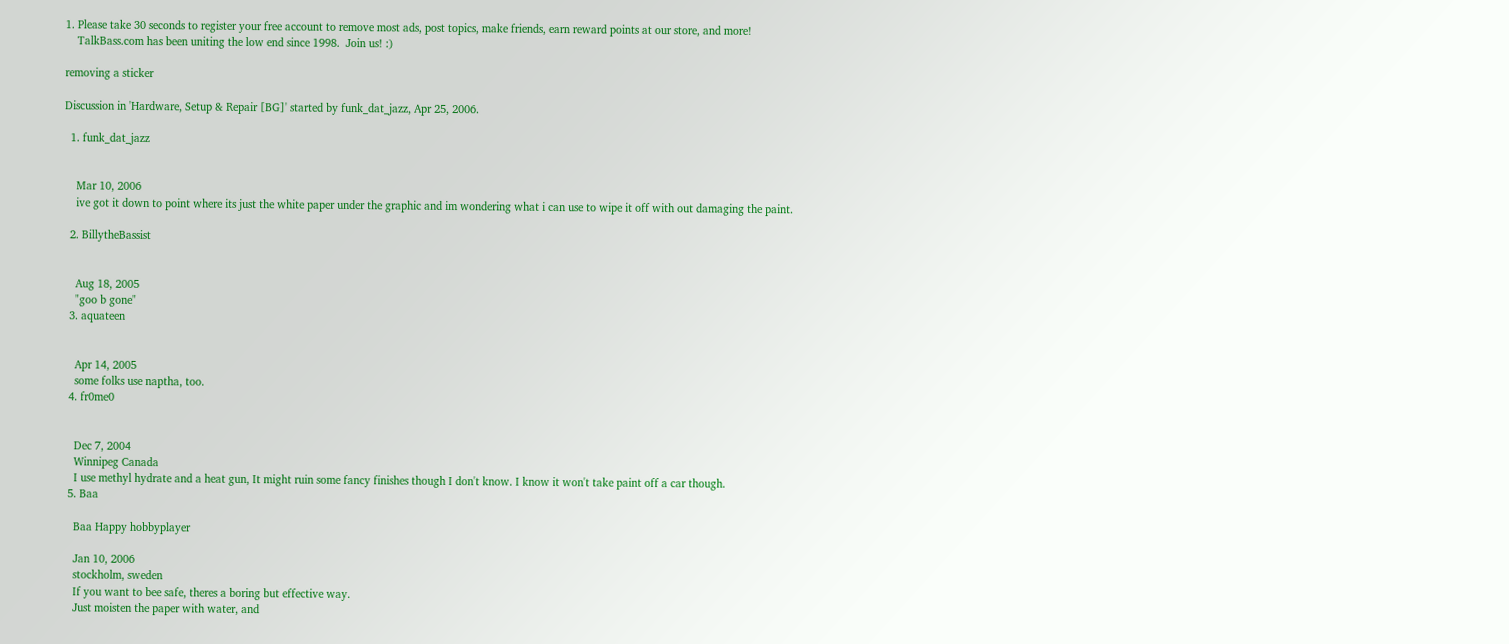1. Please take 30 seconds to register your free account to remove most ads, post topics, make friends, earn reward points at our store, and more!
    TalkBass.com has been uniting the low end since 1998.  Join us! :)

removing a sticker

Discussion in 'Hardware, Setup & Repair [BG]' started by funk_dat_jazz, Apr 25, 2006.

  1. funk_dat_jazz


    Mar 10, 2006
    ive got it down to point where its just the white paper under the graphic and im wondering what i can use to wipe it off with out damaging the paint.

  2. BillytheBassist


    Aug 18, 2005
    "goo b gone"
  3. aquateen


    Apr 14, 2005
    some folks use naptha, too.
  4. fr0me0


    Dec 7, 2004
    Winnipeg Canada
    I use methyl hydrate and a heat gun, It might ruin some fancy finishes though I don't know. I know it won't take paint off a car though.
  5. Baa

    Baa Happy hobbyplayer

    Jan 10, 2006
    stockholm, sweden
    If you want to bee safe, theres a boring but effective way.
    Just moisten the paper with water, and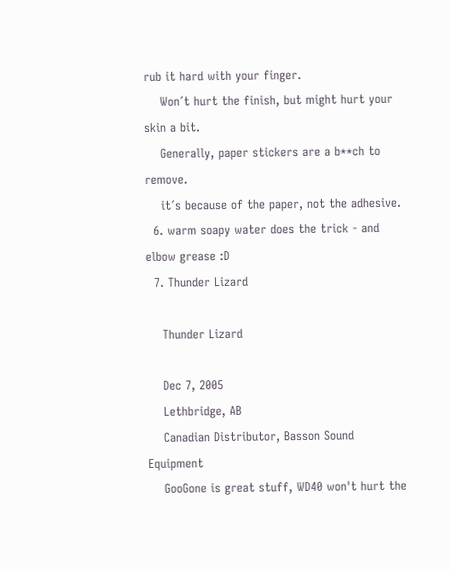rub it hard with your finger.
    Won´t hurt the finish, but might hurt your skin a bit.
    Generally, paper stickers are a b**ch to remove.
    it´s because of the paper, not the adhesive.
  6. warm soapy water does the trick - and elbow grease :D
  7. Thunder Lizard

    Thunder Lizard

    Dec 7, 2005
    Lethbridge, AB
    Canadian Distributor, Basson Sound Equipment
    GooGone is great stuff, WD40 won't hurt the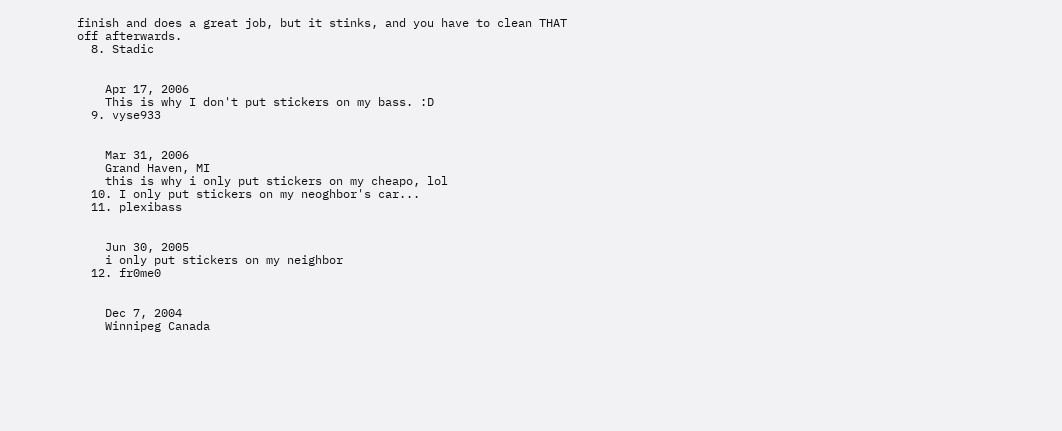finish and does a great job, but it stinks, and you have to clean THAT off afterwards.
  8. Stadic


    Apr 17, 2006
    This is why I don't put stickers on my bass. :D
  9. vyse933


    Mar 31, 2006
    Grand Haven, MI
    this is why i only put stickers on my cheapo, lol
  10. I only put stickers on my neoghbor's car...
  11. plexibass


    Jun 30, 2005
    i only put stickers on my neighbor
  12. fr0me0


    Dec 7, 2004
    Winnipeg Canada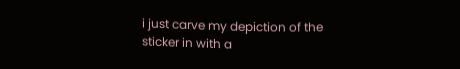i just carve my depiction of the sticker in with a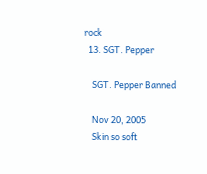rock
  13. SGT. Pepper

    SGT. Pepper Banned

    Nov 20, 2005
    Skin so soft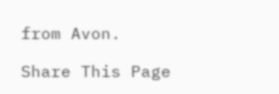from Avon.

Share This Page